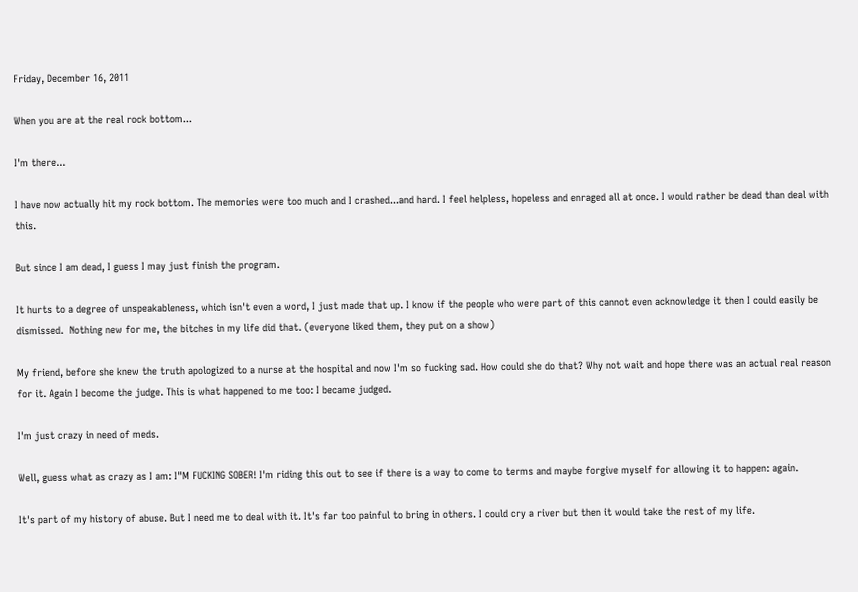Friday, December 16, 2011

When you are at the real rock bottom...

I'm there...

I have now actually hit my rock bottom. The memories were too much and I crashed...and hard. I feel helpless, hopeless and enraged all at once. I would rather be dead than deal with this.

But since I am dead, I guess I may just finish the program.

It hurts to a degree of unspeakableness, which isn't even a word, I just made that up. I know if the people who were part of this cannot even acknowledge it then I could easily be dismissed.  Nothing new for me, the bitches in my life did that. (everyone liked them, they put on a show)

My friend, before she knew the truth apologized to a nurse at the hospital and now I'm so fucking sad. How could she do that? Why not wait and hope there was an actual real reason for it. Again I become the judge. This is what happened to me too: I became judged.

I'm just crazy in need of meds.

Well, guess what as crazy as I am: I"M FUCKING SOBER! I'm riding this out to see if there is a way to come to terms and maybe forgive myself for allowing it to happen: again.

It's part of my history of abuse. But I need me to deal with it. It's far too painful to bring in others. I could cry a river but then it would take the rest of my life.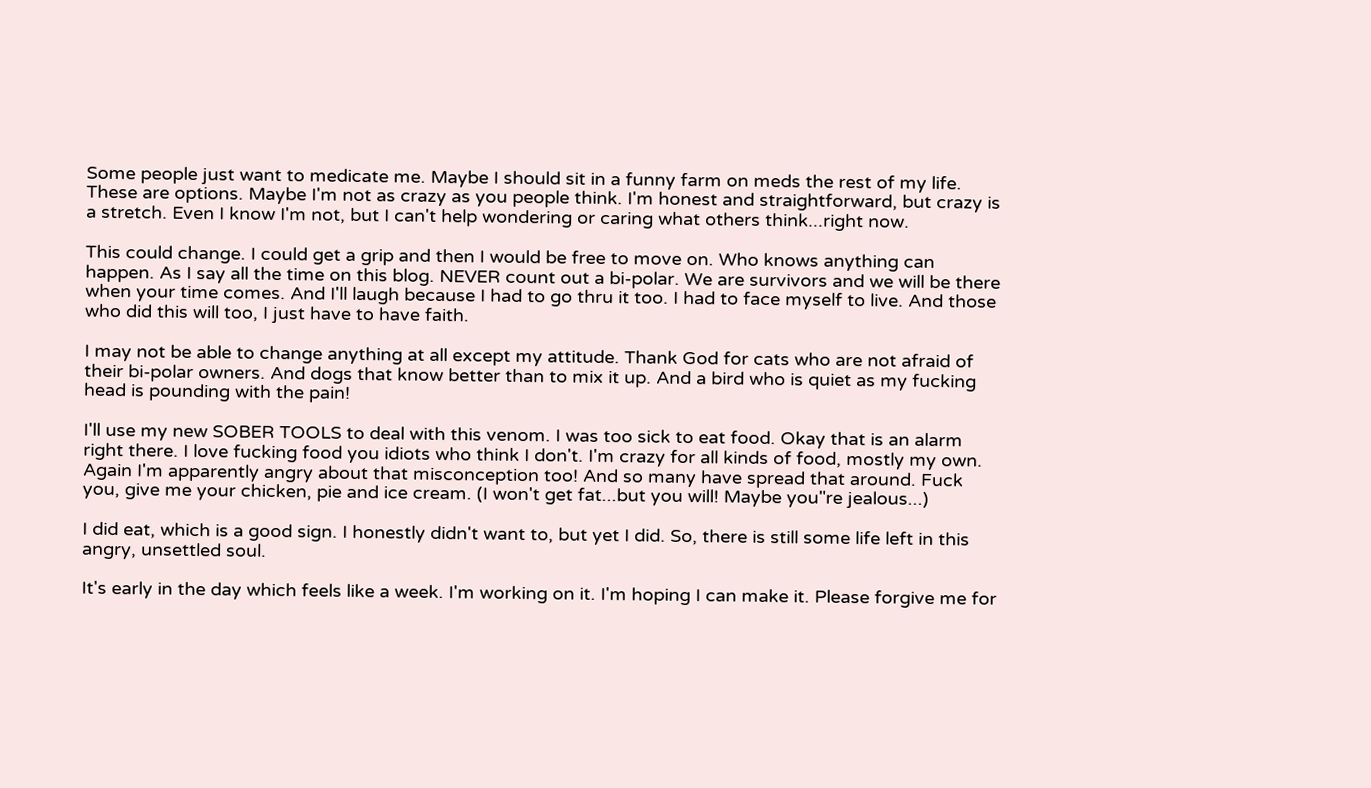Some people just want to medicate me. Maybe I should sit in a funny farm on meds the rest of my life. These are options. Maybe I'm not as crazy as you people think. I'm honest and straightforward, but crazy is a stretch. Even I know I'm not, but I can't help wondering or caring what others think...right now.

This could change. I could get a grip and then I would be free to move on. Who knows anything can happen. As I say all the time on this blog. NEVER count out a bi-polar. We are survivors and we will be there when your time comes. And I'll laugh because I had to go thru it too. I had to face myself to live. And those who did this will too, I just have to have faith.

I may not be able to change anything at all except my attitude. Thank God for cats who are not afraid of their bi-polar owners. And dogs that know better than to mix it up. And a bird who is quiet as my fucking head is pounding with the pain!

I'll use my new SOBER TOOLS to deal with this venom. I was too sick to eat food. Okay that is an alarm right there. I love fucking food you idiots who think I don't. I'm crazy for all kinds of food, mostly my own. Again I'm apparently angry about that misconception too! And so many have spread that around. Fuck you, give me your chicken, pie and ice cream. (I won't get fat...but you will! Maybe you"re jealous...)

I did eat, which is a good sign. I honestly didn't want to, but yet I did. So, there is still some life left in this angry, unsettled soul.

It's early in the day which feels like a week. I'm working on it. I'm hoping I can make it. Please forgive me for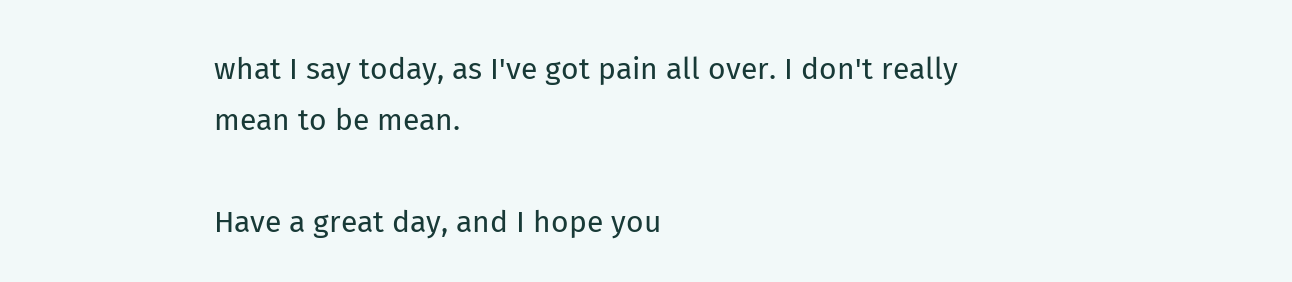what I say today, as I've got pain all over. I don't really mean to be mean.

Have a great day, and I hope you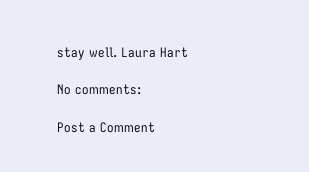stay well. Laura Hart

No comments:

Post a Comment